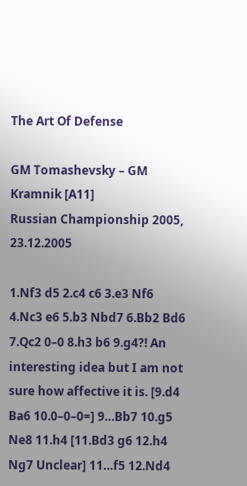The Art Of Defense

GM Tomashevsky – GM Kramnik [A11]
Russian Championship 2005, 23.12.2005

1.Nf3 d5 2.c4 c6 3.e3 Nf6 4.Nc3 e6 5.b3 Nbd7 6.Bb2 Bd6 7.Qc2 0–0 8.h3 b6 9.g4?! An interesting idea but I am not sure how affective it is. [9.d4 Ba6 10.0–0–0=] 9…Bb7 10.g5 Ne8 11.h4 [11.Bd3 g6 12.h4 Ng7 Unclear] 11…f5 12.Nd4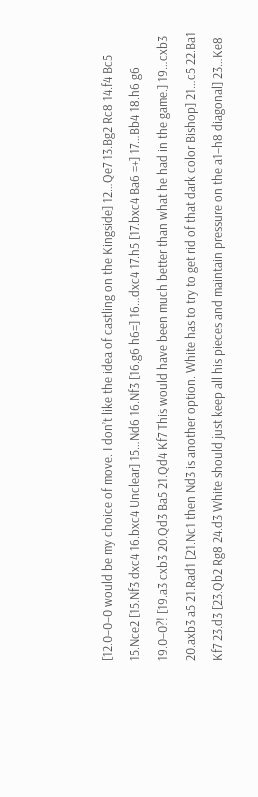[12.0–0–0 would be my choice of move. I don’t like the idea of castling on the Kingside] 12…Qe7 13.Bg2 Rc8 14.f4 Bc5 15.Nce2 [15.Nf3 dxc4 16.bxc4 Unclear] 15…Nd6 16.Nf3 [16.g6 h6=] 16…dxc4 17.h5 [17.bxc4 Ba6 =+] 17…Bb4 18.h6 g6 19.0–0?! [19.a3 cxb3 20.Qd3 Ba5 21.Qd4 Kf7 This would have been much better than what he had in the game.] 19…cxb3 20.axb3 a5 21.Rad1 [21.Nc1 then Nd3 is another option. White has to try to get rid of that dark color Bishop] 21…c5 22.Ba1 Kf7 23.d3 [23.Qb2 Rg8 24.d3 White should just keep all his pieces and maintain pressure on the a1–h8 diagonal] 23…Ke8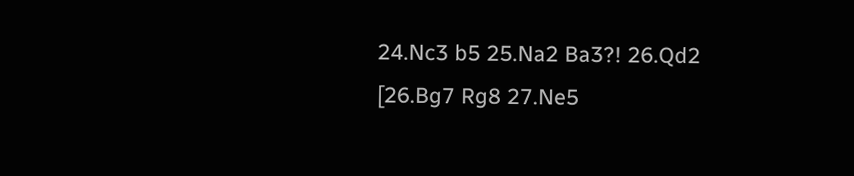24.Nc3 b5 25.Na2 Ba3?! 26.Qd2 [26.Bg7 Rg8 27.Ne5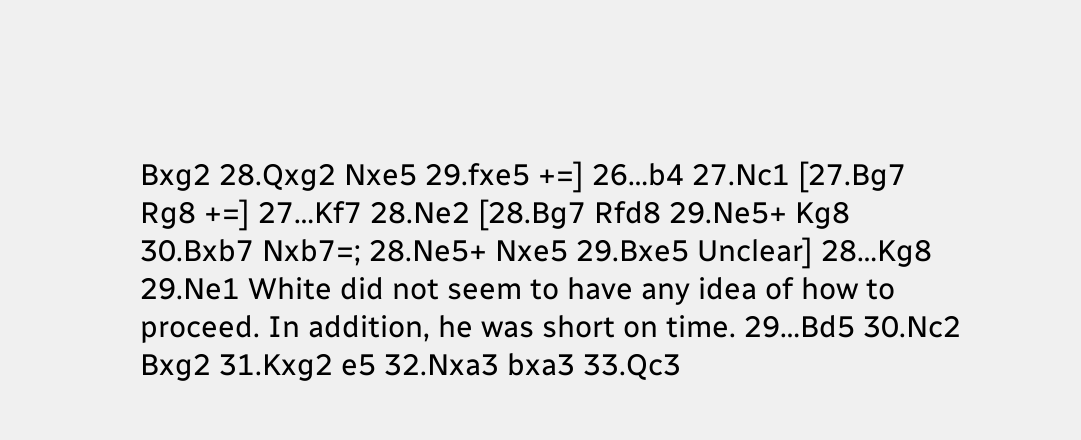Bxg2 28.Qxg2 Nxe5 29.fxe5 +=] 26…b4 27.Nc1 [27.Bg7 Rg8 +=] 27…Kf7 28.Ne2 [28.Bg7 Rfd8 29.Ne5+ Kg8 30.Bxb7 Nxb7=; 28.Ne5+ Nxe5 29.Bxe5 Unclear] 28…Kg8 29.Ne1 White did not seem to have any idea of how to proceed. In addition, he was short on time. 29…Bd5 30.Nc2 Bxg2 31.Kxg2 e5 32.Nxa3 bxa3 33.Qc3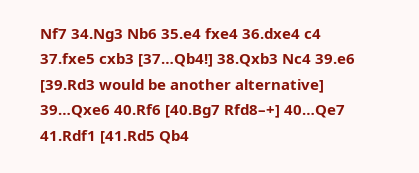Nf7 34.Ng3 Nb6 35.e4 fxe4 36.dxe4 c4 37.fxe5 cxb3 [37…Qb4!] 38.Qxb3 Nc4 39.e6 [39.Rd3 would be another alternative] 39…Qxe6 40.Rf6 [40.Bg7 Rfd8–+] 40…Qe7 41.Rdf1 [41.Rd5 Qb4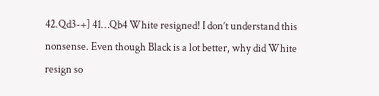42.Qd3-+] 41…Qb4 White resigned! I don’t understand this nonsense. Even though Black is a lot better, why did White resign so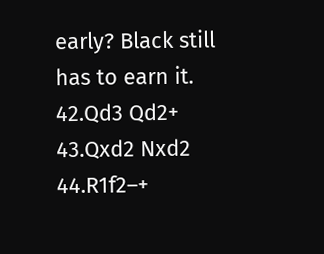early? Black still has to earn it. 42.Qd3 Qd2+ 43.Qxd2 Nxd2 44.R1f2–+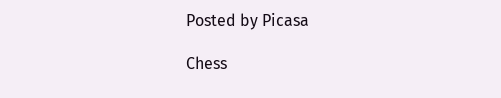Posted by Picasa

Chess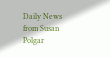Daily News from Susan Polgar